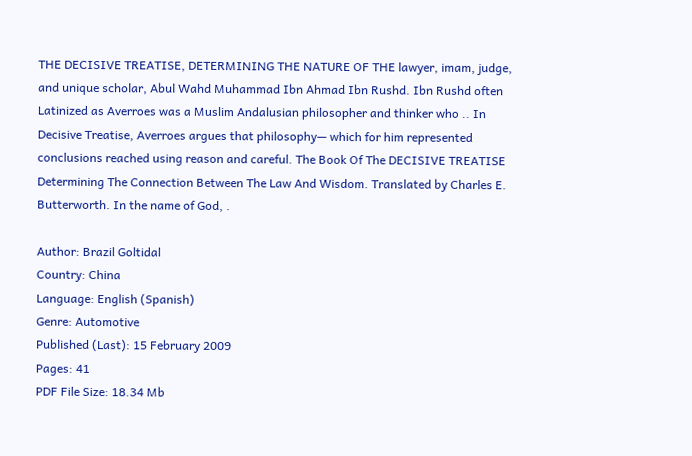THE DECISIVE TREATISE, DETERMINING THE NATURE OF THE lawyer, imam, judge, and unique scholar, Abul Wahd Muhammad Ibn Ahmad Ibn Rushd. Ibn Rushd often Latinized as Averroes was a Muslim Andalusian philosopher and thinker who .. In Decisive Treatise, Averroes argues that philosophy— which for him represented conclusions reached using reason and careful. The Book Of The DECISIVE TREATISE Determining The Connection Between The Law And Wisdom. Translated by Charles E. Butterworth. In the name of God, .

Author: Brazil Goltidal
Country: China
Language: English (Spanish)
Genre: Automotive
Published (Last): 15 February 2009
Pages: 41
PDF File Size: 18.34 Mb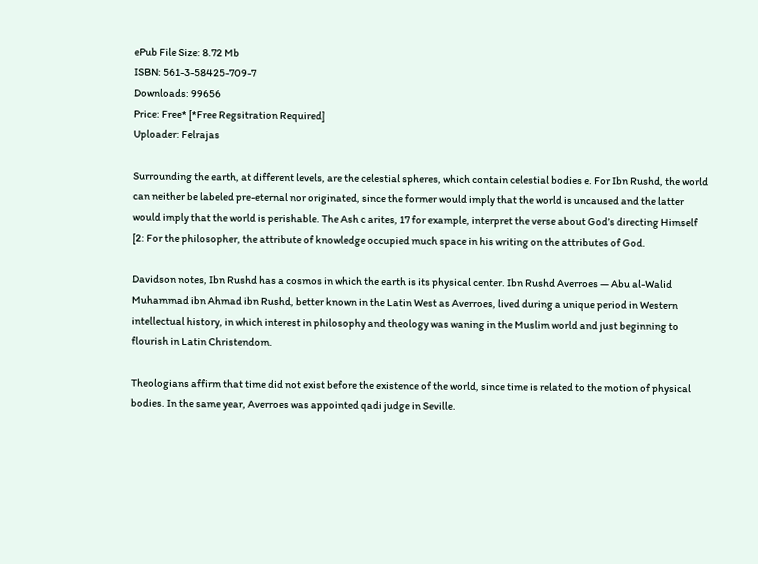ePub File Size: 8.72 Mb
ISBN: 561-3-58425-709-7
Downloads: 99656
Price: Free* [*Free Regsitration Required]
Uploader: Felrajas

Surrounding the earth, at different levels, are the celestial spheres, which contain celestial bodies e. For Ibn Rushd, the world can neither be labeled pre-eternal nor originated, since the former would imply that the world is uncaused and the latter would imply that the world is perishable. The Ash c arites, 17 for example, interpret the verse about God’s directing Himself [2: For the philosopher, the attribute of knowledge occupied much space in his writing on the attributes of God.

Davidson notes, Ibn Rushd has a cosmos in which the earth is its physical center. Ibn Rushd Averroes — Abu al-Walid Muhammad ibn Ahmad ibn Rushd, better known in the Latin West as Averroes, lived during a unique period in Western intellectual history, in which interest in philosophy and theology was waning in the Muslim world and just beginning to flourish in Latin Christendom.

Theologians affirm that time did not exist before the existence of the world, since time is related to the motion of physical bodies. In the same year, Averroes was appointed qadi judge in Seville.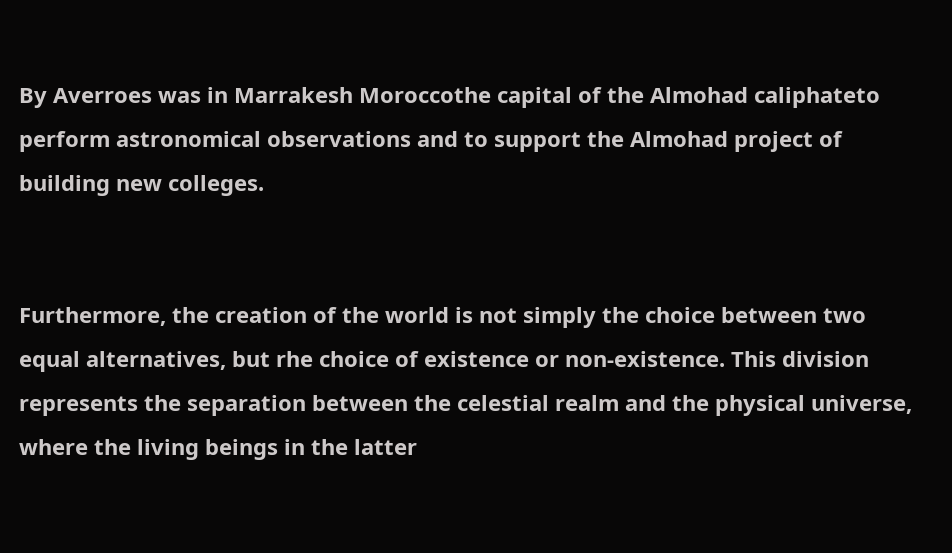By Averroes was in Marrakesh Moroccothe capital of the Almohad caliphateto perform astronomical observations and to support the Almohad project of building new colleges.


Furthermore, the creation of the world is not simply the choice between two equal alternatives, but rhe choice of existence or non-existence. This division represents the separation between the celestial realm and the physical universe, where the living beings in the latter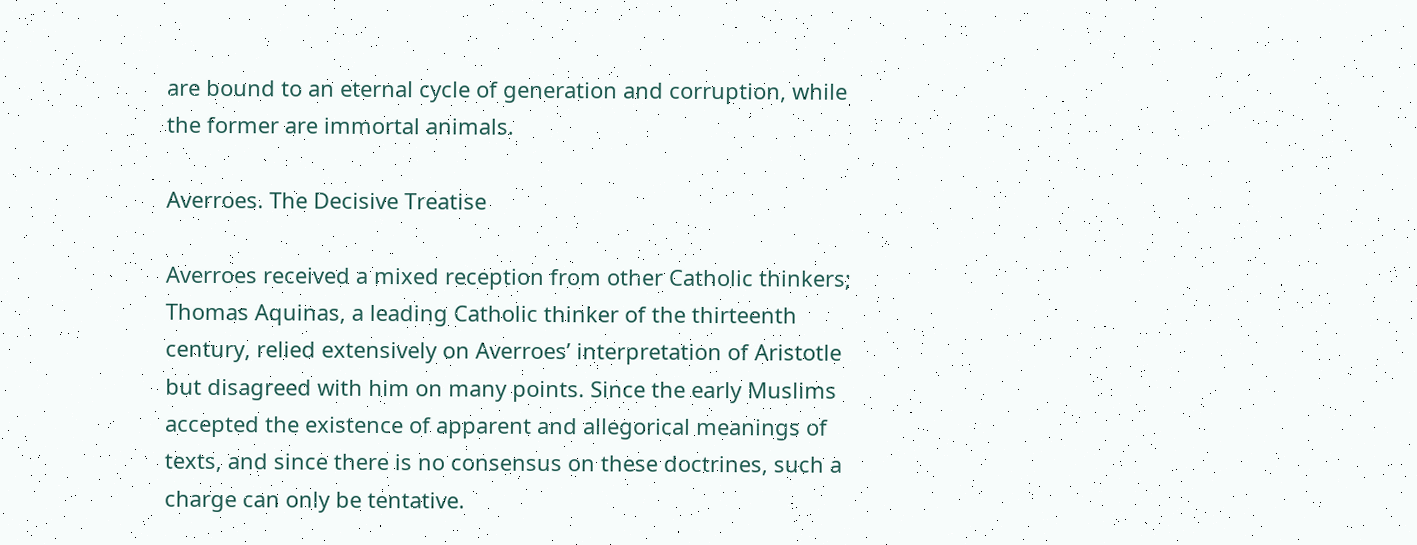are bound to an eternal cycle of generation and corruption, while the former are immortal animals.

Averroes. The Decisive Treatise

Averroes received a mixed reception from other Catholic thinkers; Thomas Aquinas, a leading Catholic thinker of the thirteenth century, relied extensively on Averroes’ interpretation of Aristotle but disagreed with him on many points. Since the early Muslims accepted the existence of apparent and allegorical meanings of texts, and since there is no consensus on these doctrines, such a charge can only be tentative.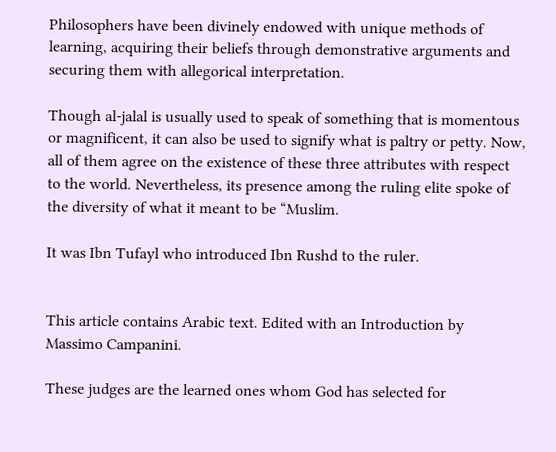Philosophers have been divinely endowed with unique methods of learning, acquiring their beliefs through demonstrative arguments and securing them with allegorical interpretation.

Though al-jalal is usually used to speak of something that is momentous or magnificent, it can also be used to signify what is paltry or petty. Now, all of them agree on the existence of these three attributes with respect to the world. Nevertheless, its presence among the ruling elite spoke of the diversity of what it meant to be “Muslim.

It was Ibn Tufayl who introduced Ibn Rushd to the ruler.


This article contains Arabic text. Edited with an Introduction by Massimo Campanini.

These judges are the learned ones whom God has selected for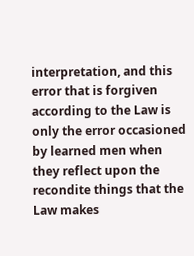interpretation, and this error that is forgiven according to the Law is only the error occasioned by learned men when they reflect upon the recondite things that the Law makes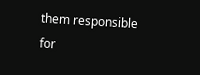them responsible for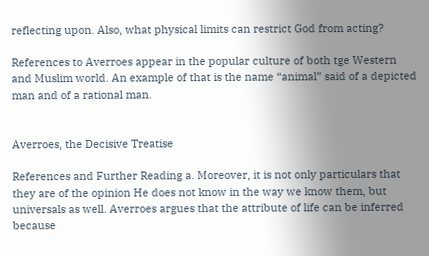reflecting upon. Also, what physical limits can restrict God from acting?

References to Averroes appear in the popular culture of both tge Western and Muslim world. An example of that is the name “animal” said of a depicted man and of a rational man.


Averroes, the Decisive Treatise

References and Further Reading a. Moreover, it is not only particulars that they are of the opinion He does not know in the way we know them, but universals as well. Averroes argues that the attribute of life can be inferred because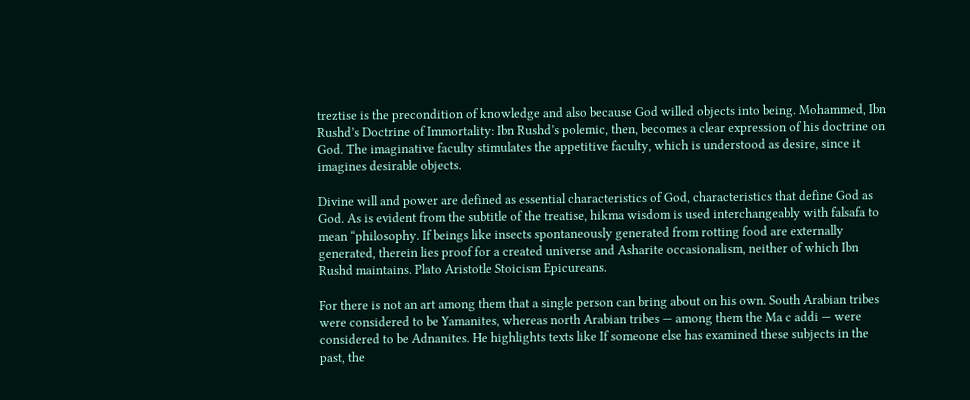treztise is the precondition of knowledge and also because God willed objects into being. Mohammed, Ibn Rushd’s Doctrine of Immortality: Ibn Rushd’s polemic, then, becomes a clear expression of his doctrine on God. The imaginative faculty stimulates the appetitive faculty, which is understood as desire, since it imagines desirable objects.

Divine will and power are defined as essential characteristics of God, characteristics that define God as God. As is evident from the subtitle of the treatise, hikma wisdom is used interchangeably with falsafa to mean “philosophy. If beings like insects spontaneously generated from rotting food are externally generated, therein lies proof for a created universe and Asharite occasionalism, neither of which Ibn Rushd maintains. Plato Aristotle Stoicism Epicureans.

For there is not an art among them that a single person can bring about on his own. South Arabian tribes were considered to be Yamanites, whereas north Arabian tribes — among them the Ma c addi — were considered to be Adnanites. He highlights texts like If someone else has examined these subjects in the past, the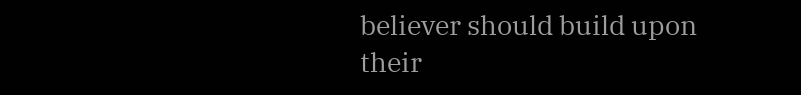believer should build upon their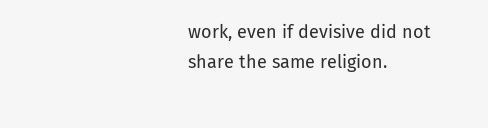work, even if devisive did not share the same religion.